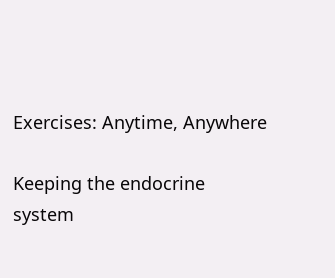Exercises: Anytime, Anywhere

Keeping the endocrine system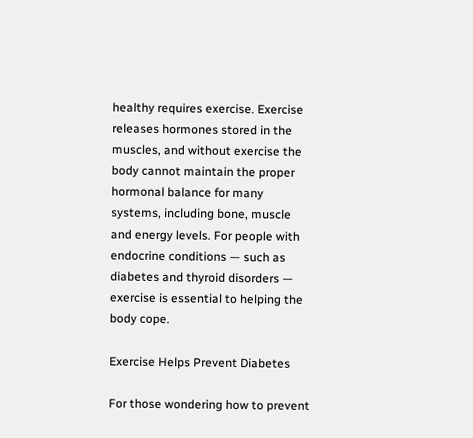healthy requires exercise. Exercise releases hormones stored in the muscles, and without exercise the body cannot maintain the proper hormonal balance for many systems, including bone, muscle and energy levels. For people with endocrine conditions — such as diabetes and thyroid disorders — exercise is essential to helping the body cope.

Exercise Helps Prevent Diabetes

For those wondering how to prevent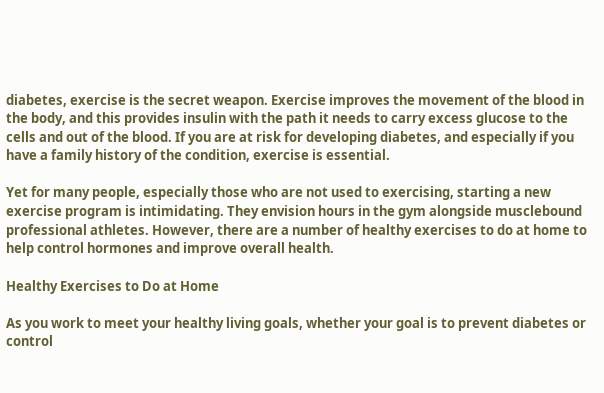diabetes, exercise is the secret weapon. Exercise improves the movement of the blood in the body, and this provides insulin with the path it needs to carry excess glucose to the cells and out of the blood. If you are at risk for developing diabetes, and especially if you have a family history of the condition, exercise is essential.

Yet for many people, especially those who are not used to exercising, starting a new exercise program is intimidating. They envision hours in the gym alongside musclebound professional athletes. However, there are a number of healthy exercises to do at home to help control hormones and improve overall health.

Healthy Exercises to Do at Home

As you work to meet your healthy living goals, whether your goal is to prevent diabetes or control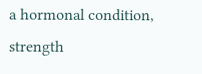a hormonal condition, strength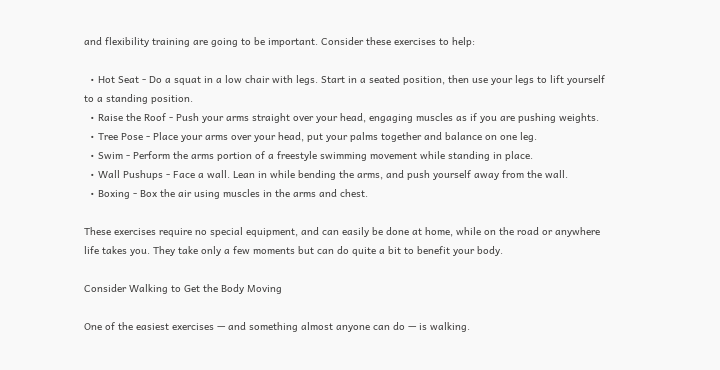and flexibility training are going to be important. Consider these exercises to help:

  • Hot Seat - Do a squat in a low chair with legs. Start in a seated position, then use your legs to lift yourself to a standing position.
  • Raise the Roof - Push your arms straight over your head, engaging muscles as if you are pushing weights.
  • Tree Pose - Place your arms over your head, put your palms together and balance on one leg.
  • Swim - Perform the arms portion of a freestyle swimming movement while standing in place.
  • Wall Pushups - Face a wall. Lean in while bending the arms, and push yourself away from the wall.
  • Boxing - Box the air using muscles in the arms and chest.

These exercises require no special equipment, and can easily be done at home, while on the road or anywhere life takes you. They take only a few moments but can do quite a bit to benefit your body.

Consider Walking to Get the Body Moving

One of the easiest exercises — and something almost anyone can do — is walking.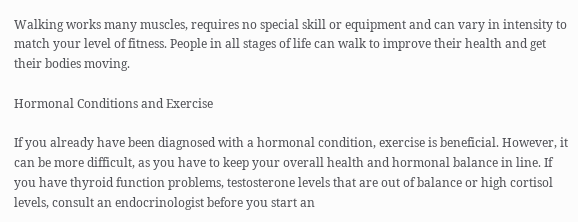Walking works many muscles, requires no special skill or equipment and can vary in intensity to match your level of fitness. People in all stages of life can walk to improve their health and get their bodies moving.

Hormonal Conditions and Exercise

If you already have been diagnosed with a hormonal condition, exercise is beneficial. However, it can be more difficult, as you have to keep your overall health and hormonal balance in line. If you have thyroid function problems, testosterone levels that are out of balance or high cortisol levels, consult an endocrinologist before you start an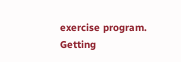exercise program. Getting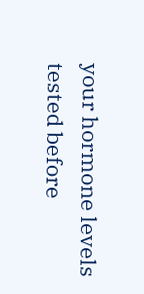your hormone levels tested before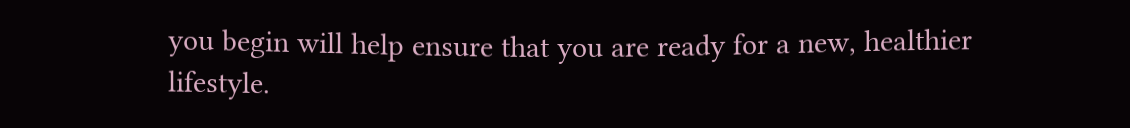you begin will help ensure that you are ready for a new, healthier lifestyle.